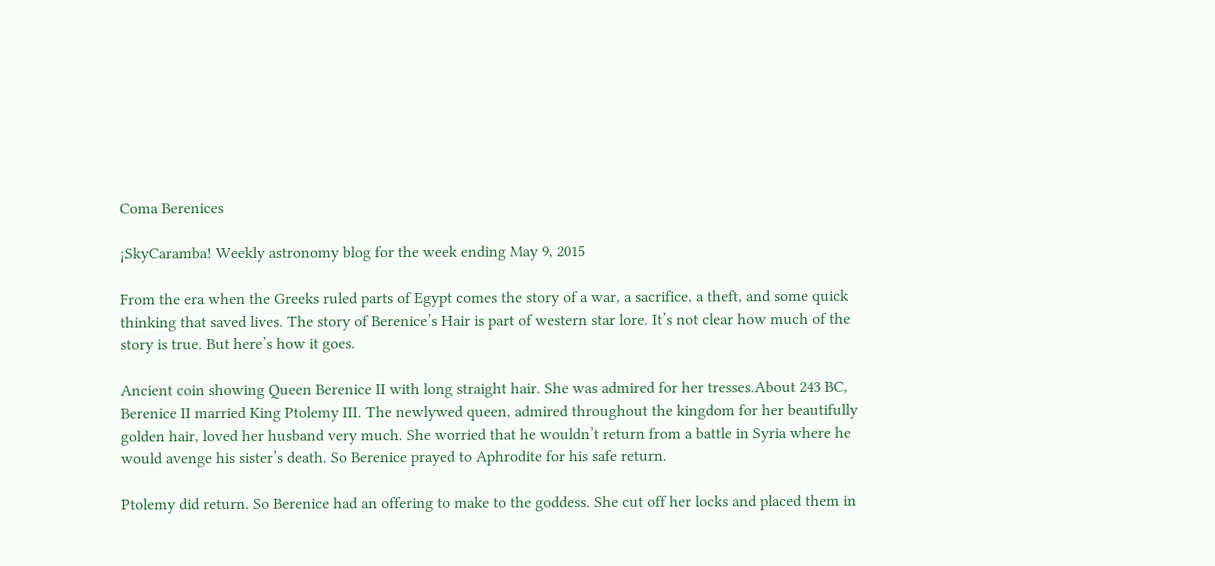Coma Berenices

¡SkyCaramba! Weekly astronomy blog for the week ending May 9, 2015

From the era when the Greeks ruled parts of Egypt comes the story of a war, a sacrifice, a theft, and some quick thinking that saved lives. The story of Berenice’s Hair is part of western star lore. It’s not clear how much of the story is true. But here’s how it goes.

Ancient coin showing Queen Berenice II with long straight hair. She was admired for her tresses.About 243 BC, Berenice II married King Ptolemy III. The newlywed queen, admired throughout the kingdom for her beautifully golden hair, loved her husband very much. She worried that he wouldn’t return from a battle in Syria where he would avenge his sister’s death. So Berenice prayed to Aphrodite for his safe return.

Ptolemy did return. So Berenice had an offering to make to the goddess. She cut off her locks and placed them in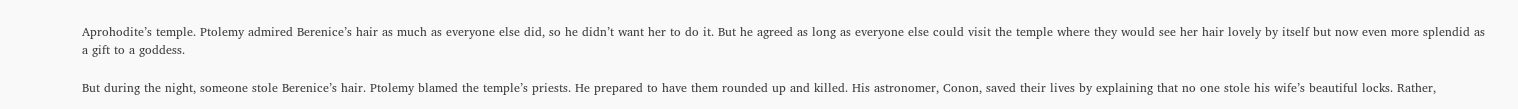Aprohodite’s temple. Ptolemy admired Berenice’s hair as much as everyone else did, so he didn’t want her to do it. But he agreed as long as everyone else could visit the temple where they would see her hair lovely by itself but now even more splendid as a gift to a goddess.

But during the night, someone stole Berenice’s hair. Ptolemy blamed the temple’s priests. He prepared to have them rounded up and killed. His astronomer, Conon, saved their lives by explaining that no one stole his wife’s beautiful locks. Rather,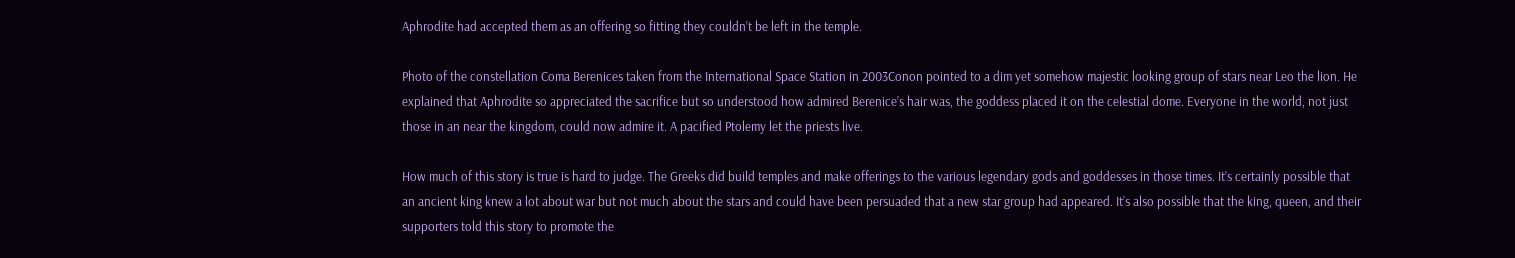Aphrodite had accepted them as an offering so fitting they couldn’t be left in the temple.

Photo of the constellation Coma Berenices taken from the International Space Station in 2003Conon pointed to a dim yet somehow majestic looking group of stars near Leo the lion. He explained that Aphrodite so appreciated the sacrifice but so understood how admired Berenice’s hair was, the goddess placed it on the celestial dome. Everyone in the world, not just those in an near the kingdom, could now admire it. A pacified Ptolemy let the priests live.

How much of this story is true is hard to judge. The Greeks did build temples and make offerings to the various legendary gods and goddesses in those times. It’s certainly possible that an ancient king knew a lot about war but not much about the stars and could have been persuaded that a new star group had appeared. It’s also possible that the king, queen, and their supporters told this story to promote the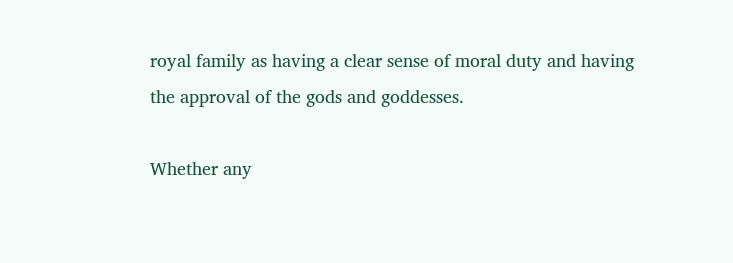royal family as having a clear sense of moral duty and having the approval of the gods and goddesses.

Whether any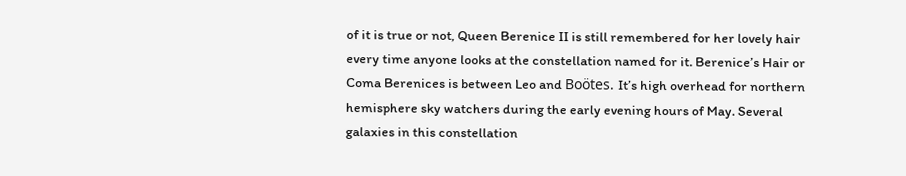of it is true or not, Queen Berenice II is still remembered for her lovely hair every time anyone looks at the constellation named for it. Berenice’s Hair or Coma Berenices is between Leo and Boötes. It’s high overhead for northern hemisphere sky watchers during the early evening hours of May. Several galaxies in this constellation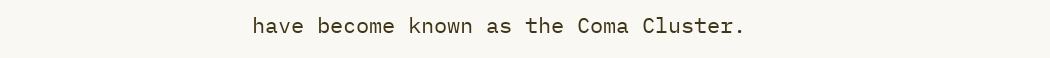have become known as the Coma Cluster.